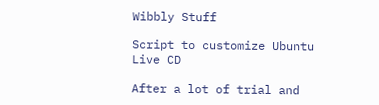Wibbly Stuff

Script to customize Ubuntu Live CD

After a lot of trial and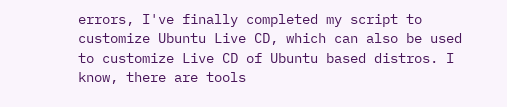errors, I've finally completed my script to customize Ubuntu Live CD, which can also be used to customize Live CD of Ubuntu based distros. I know, there are tools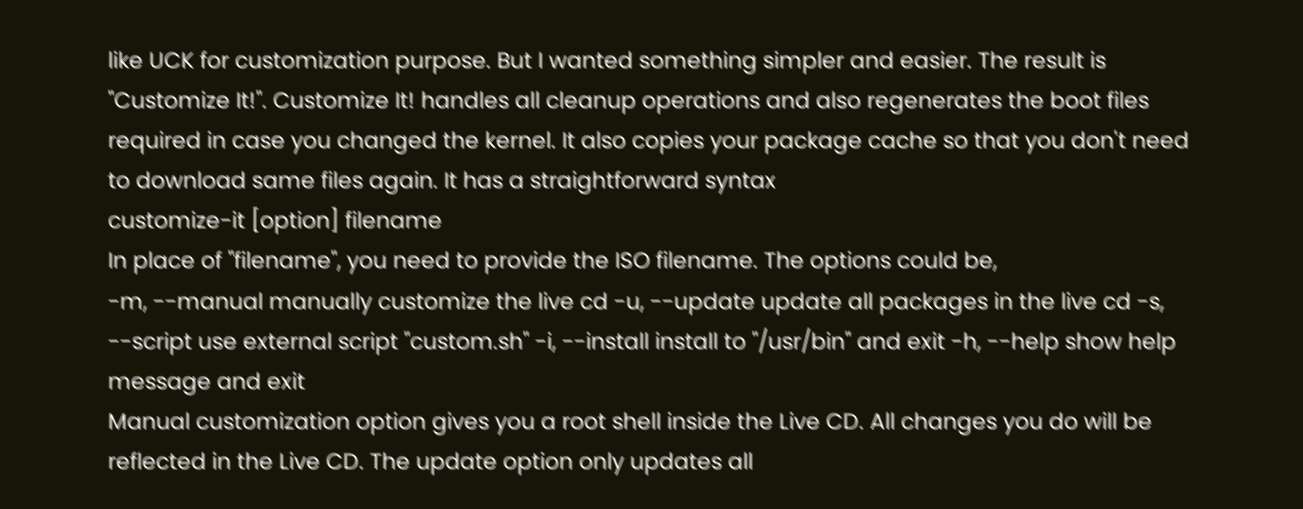like UCK for customization purpose. But I wanted something simpler and easier. The result is "Customize It!". Customize It! handles all cleanup operations and also regenerates the boot files required in case you changed the kernel. It also copies your package cache so that you don't need to download same files again. It has a straightforward syntax
customize-it [option] filename
In place of "filename", you need to provide the ISO filename. The options could be,
-m, --manual manually customize the live cd -u, --update update all packages in the live cd -s, --script use external script "custom.sh" -i, --install install to "/usr/bin" and exit -h, --help show help message and exit
Manual customization option gives you a root shell inside the Live CD. All changes you do will be reflected in the Live CD. The update option only updates all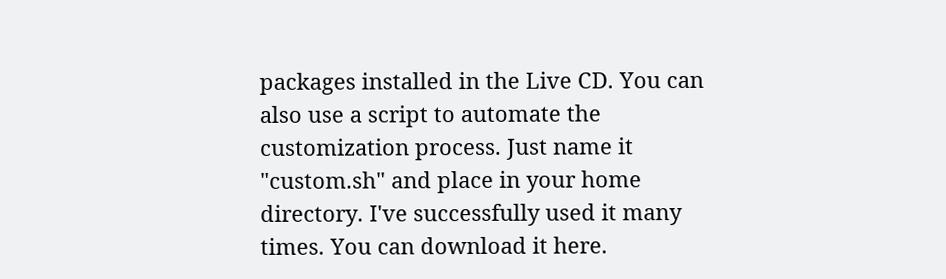packages installed in the Live CD. You can also use a script to automate the customization process. Just name it "custom.sh" and place in your home directory. I've successfully used it many times. You can download it here.